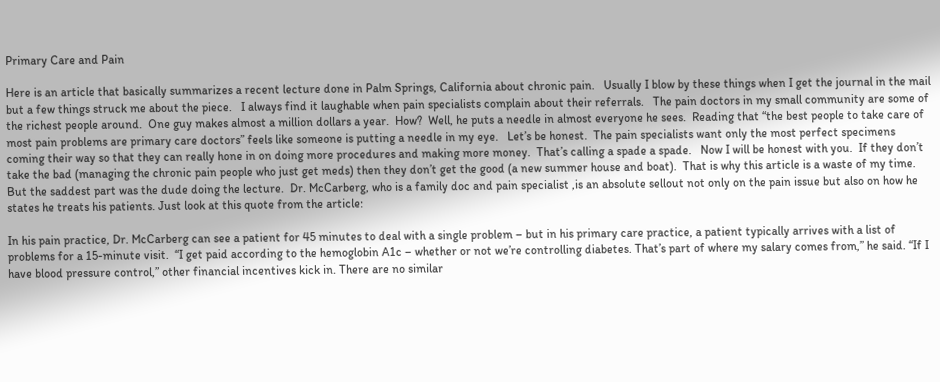Primary Care and Pain

Here is an article that basically summarizes a recent lecture done in Palm Springs, California about chronic pain.   Usually I blow by these things when I get the journal in the mail but a few things struck me about the piece.   I always find it laughable when pain specialists complain about their referrals.   The pain doctors in my small community are some of the richest people around.  One guy makes almost a million dollars a year.  How?  Well, he puts a needle in almost everyone he sees.  Reading that “the best people to take care of most pain problems are primary care doctors” feels like someone is putting a needle in my eye.   Let’s be honest.  The pain specialists want only the most perfect specimens coming their way so that they can really hone in on doing more procedures and making more money.  That’s calling a spade a spade.   Now I will be honest with you.  If they don’t take the bad (managing the chronic pain people who just get meds) then they don’t get the good (a new summer house and boat).  That is why this article is a waste of my time.   But the saddest part was the dude doing the lecture.  Dr. McCarberg, who is a family doc and pain specialist ,is an absolute sellout not only on the pain issue but also on how he states he treats his patients. Just look at this quote from the article:

In his pain practice, Dr. McCarberg can see a patient for 45 minutes to deal with a single problem – but in his primary care practice, a patient typically arrives with a list of problems for a 15-minute visit.  “I get paid according to the hemoglobin A1c – whether or not we’re controlling diabetes. That’s part of where my salary comes from,” he said. “If I have blood pressure control,” other financial incentives kick in. There are no similar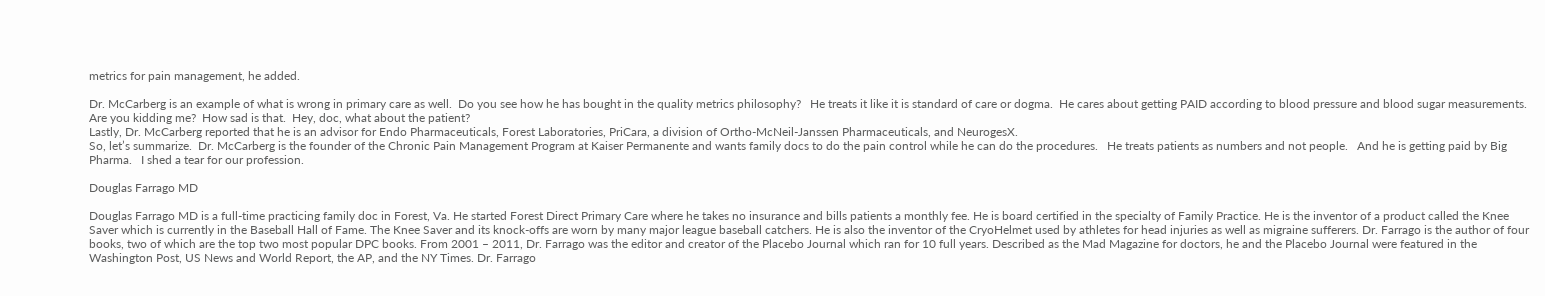metrics for pain management, he added.

Dr. McCarberg is an example of what is wrong in primary care as well.  Do you see how he has bought in the quality metrics philosophy?   He treats it like it is standard of care or dogma.  He cares about getting PAID according to blood pressure and blood sugar measurements.  Are you kidding me?  How sad is that.  Hey, doc, what about the patient?
Lastly, Dr. McCarberg reported that he is an advisor for Endo Pharmaceuticals, Forest Laboratories, PriCara, a division of Ortho-McNeil-Janssen Pharmaceuticals, and NeurogesX.
So, let’s summarize.  Dr. McCarberg is the founder of the Chronic Pain Management Program at Kaiser Permanente and wants family docs to do the pain control while he can do the procedures.   He treats patients as numbers and not people.   And he is getting paid by Big Pharma.   I shed a tear for our profession.

Douglas Farrago MD

Douglas Farrago MD is a full-time practicing family doc in Forest, Va. He started Forest Direct Primary Care where he takes no insurance and bills patients a monthly fee. He is board certified in the specialty of Family Practice. He is the inventor of a product called the Knee Saver which is currently in the Baseball Hall of Fame. The Knee Saver and its knock-offs are worn by many major league baseball catchers. He is also the inventor of the CryoHelmet used by athletes for head injuries as well as migraine sufferers. Dr. Farrago is the author of four books, two of which are the top two most popular DPC books. From 2001 – 2011, Dr. Farrago was the editor and creator of the Placebo Journal which ran for 10 full years. Described as the Mad Magazine for doctors, he and the Placebo Journal were featured in the Washington Post, US News and World Report, the AP, and the NY Times. Dr. Farrago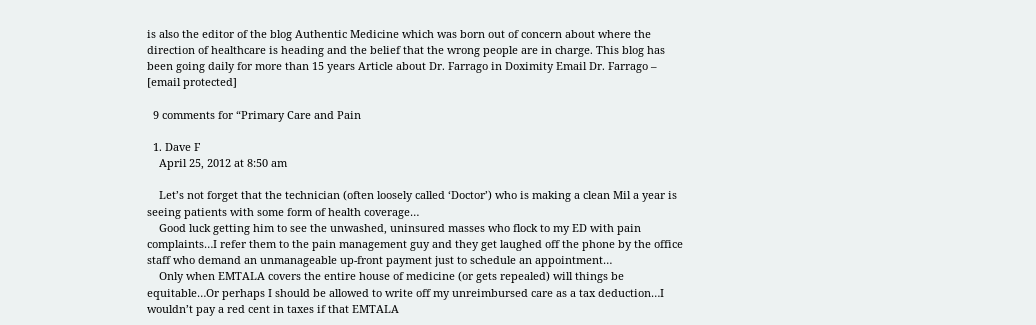is also the editor of the blog Authentic Medicine which was born out of concern about where the direction of healthcare is heading and the belief that the wrong people are in charge. This blog has been going daily for more than 15 years Article about Dr. Farrago in Doximity Email Dr. Farrago – [email protected]

  9 comments for “Primary Care and Pain

  1. Dave F
    April 25, 2012 at 8:50 am

    Let’s not forget that the technician (often loosely called ‘Doctor’) who is making a clean Mil a year is seeing patients with some form of health coverage…
    Good luck getting him to see the unwashed, uninsured masses who flock to my ED with pain complaints…I refer them to the pain management guy and they get laughed off the phone by the office staff who demand an unmanageable up-front payment just to schedule an appointment…
    Only when EMTALA covers the entire house of medicine (or gets repealed) will things be equitable…Or perhaps I should be allowed to write off my unreimbursed care as a tax deduction…I wouldn’t pay a red cent in taxes if that EMTALA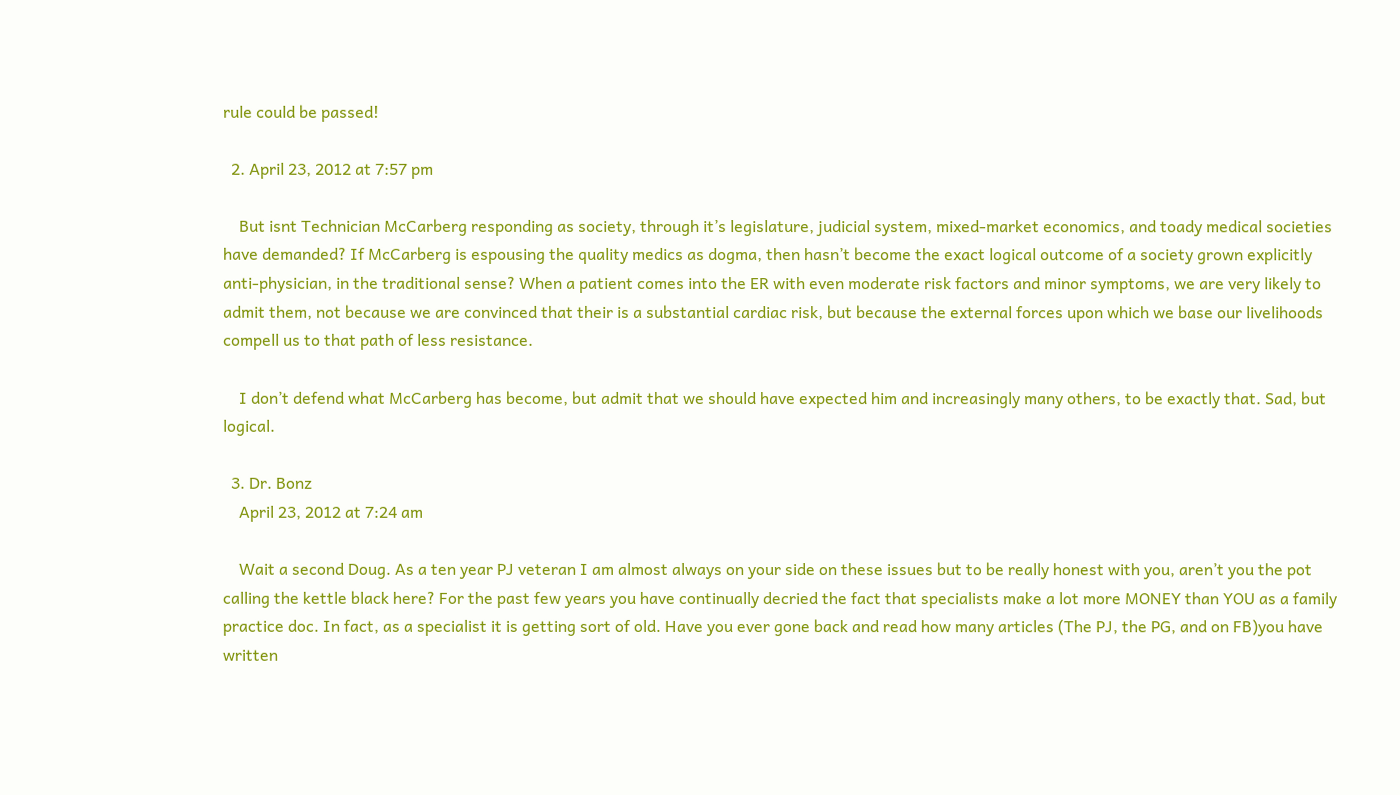rule could be passed!

  2. April 23, 2012 at 7:57 pm

    But isnt Technician McCarberg responding as society, through it’s legislature, judicial system, mixed-market economics, and toady medical societies have demanded? If McCarberg is espousing the quality medics as dogma, then hasn’t become the exact logical outcome of a society grown explicitly anti-physician, in the traditional sense? When a patient comes into the ER with even moderate risk factors and minor symptoms, we are very likely to admit them, not because we are convinced that their is a substantial cardiac risk, but because the external forces upon which we base our livelihoods compell us to that path of less resistance.

    I don’t defend what McCarberg has become, but admit that we should have expected him and increasingly many others, to be exactly that. Sad, but logical.

  3. Dr. Bonz
    April 23, 2012 at 7:24 am

    Wait a second Doug. As a ten year PJ veteran I am almost always on your side on these issues but to be really honest with you, aren’t you the pot calling the kettle black here? For the past few years you have continually decried the fact that specialists make a lot more MONEY than YOU as a family practice doc. In fact, as a specialist it is getting sort of old. Have you ever gone back and read how many articles (The PJ, the PG, and on FB)you have written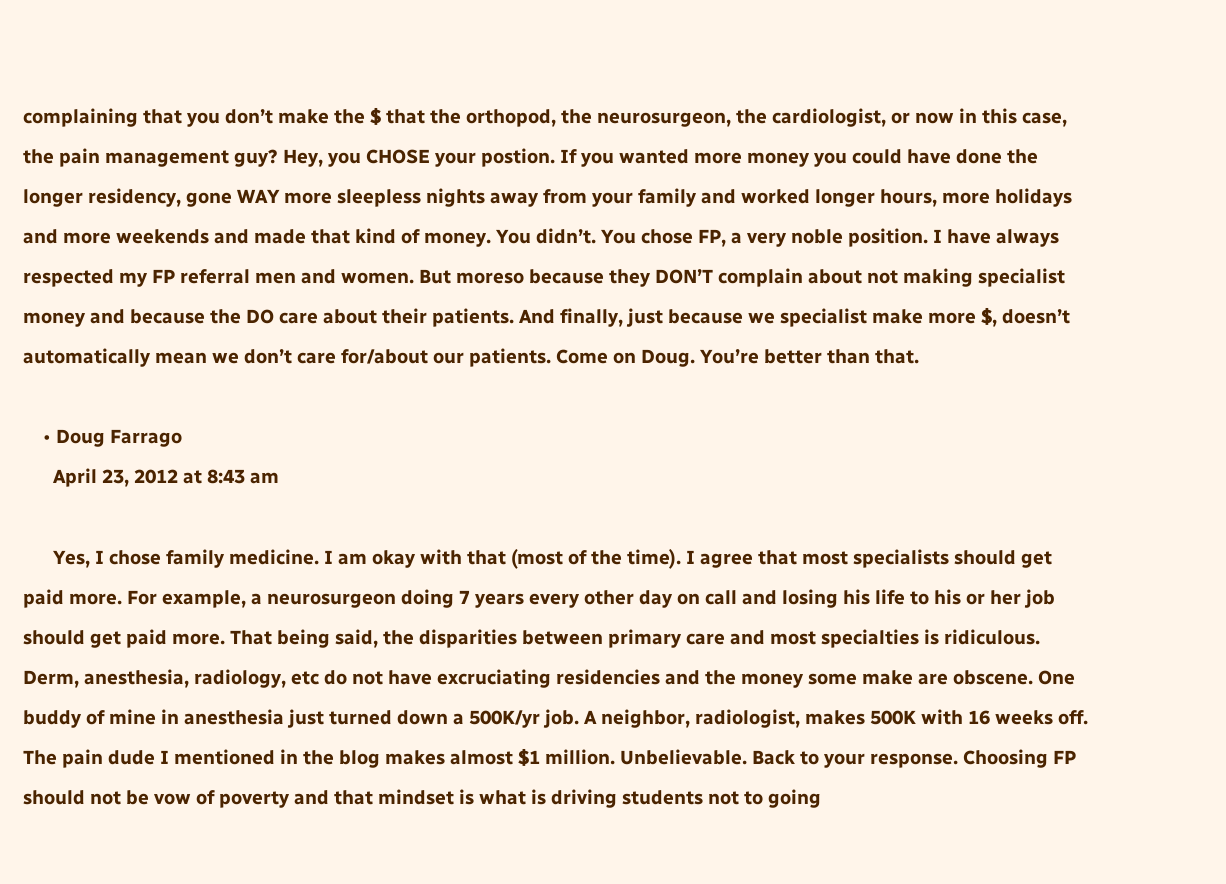complaining that you don’t make the $ that the orthopod, the neurosurgeon, the cardiologist, or now in this case, the pain management guy? Hey, you CHOSE your postion. If you wanted more money you could have done the longer residency, gone WAY more sleepless nights away from your family and worked longer hours, more holidays and more weekends and made that kind of money. You didn’t. You chose FP, a very noble position. I have always respected my FP referral men and women. But moreso because they DON’T complain about not making specialist money and because the DO care about their patients. And finally, just because we specialist make more $, doesn’t automatically mean we don’t care for/about our patients. Come on Doug. You’re better than that.

    • Doug Farrago
      April 23, 2012 at 8:43 am

      Yes, I chose family medicine. I am okay with that (most of the time). I agree that most specialists should get paid more. For example, a neurosurgeon doing 7 years every other day on call and losing his life to his or her job should get paid more. That being said, the disparities between primary care and most specialties is ridiculous. Derm, anesthesia, radiology, etc do not have excruciating residencies and the money some make are obscene. One buddy of mine in anesthesia just turned down a 500K/yr job. A neighbor, radiologist, makes 500K with 16 weeks off. The pain dude I mentioned in the blog makes almost $1 million. Unbelievable. Back to your response. Choosing FP should not be vow of poverty and that mindset is what is driving students not to going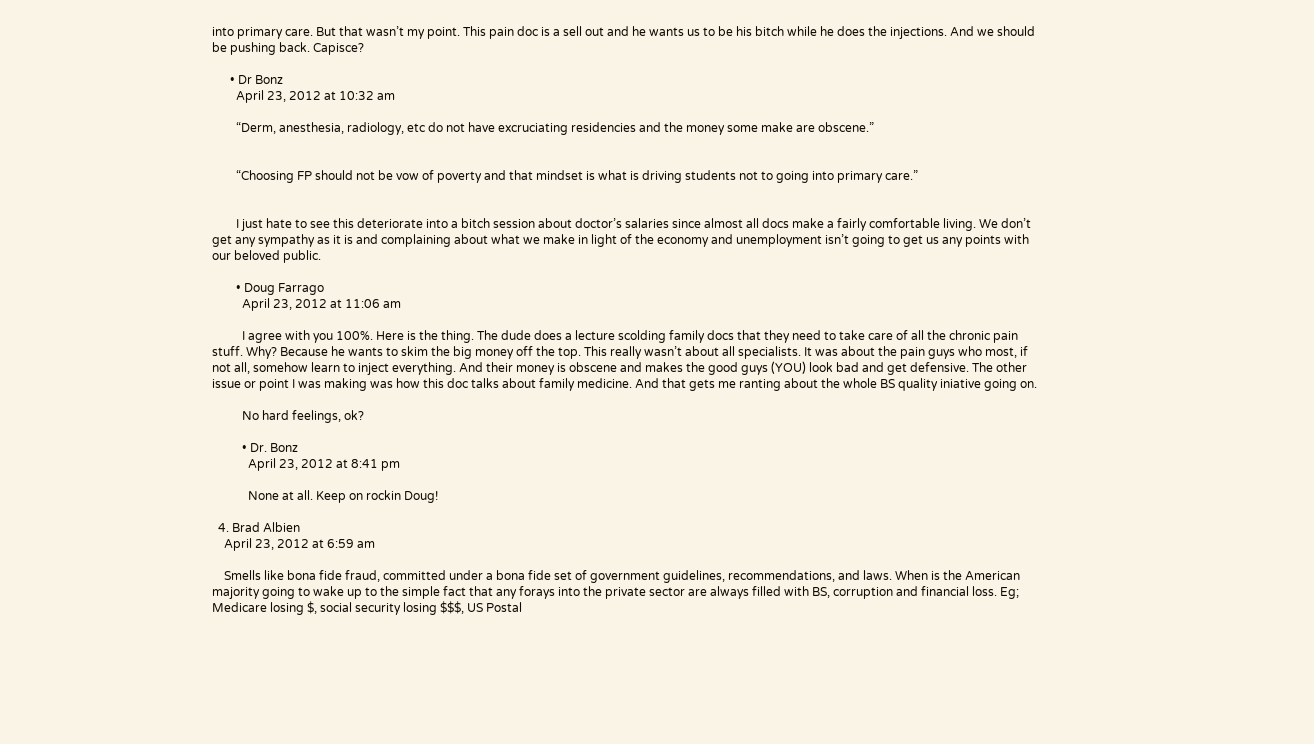into primary care. But that wasn’t my point. This pain doc is a sell out and he wants us to be his bitch while he does the injections. And we should be pushing back. Capisce?

      • Dr Bonz
        April 23, 2012 at 10:32 am

        “Derm, anesthesia, radiology, etc do not have excruciating residencies and the money some make are obscene.”


        “Choosing FP should not be vow of poverty and that mindset is what is driving students not to going into primary care.”


        I just hate to see this deteriorate into a bitch session about doctor’s salaries since almost all docs make a fairly comfortable living. We don’t get any sympathy as it is and complaining about what we make in light of the economy and unemployment isn’t going to get us any points with our beloved public.

        • Doug Farrago
          April 23, 2012 at 11:06 am

          I agree with you 100%. Here is the thing. The dude does a lecture scolding family docs that they need to take care of all the chronic pain stuff. Why? Because he wants to skim the big money off the top. This really wasn’t about all specialists. It was about the pain guys who most, if not all, somehow learn to inject everything. And their money is obscene and makes the good guys (YOU) look bad and get defensive. The other issue or point I was making was how this doc talks about family medicine. And that gets me ranting about the whole BS quality iniative going on.

          No hard feelings, ok?

          • Dr. Bonz
            April 23, 2012 at 8:41 pm

            None at all. Keep on rockin Doug!

  4. Brad Albien
    April 23, 2012 at 6:59 am

    Smells like bona fide fraud, committed under a bona fide set of government guidelines, recommendations, and laws. When is the American majority going to wake up to the simple fact that any forays into the private sector are always filled with BS, corruption and financial loss. Eg; Medicare losing $, social security losing $$$, US Postal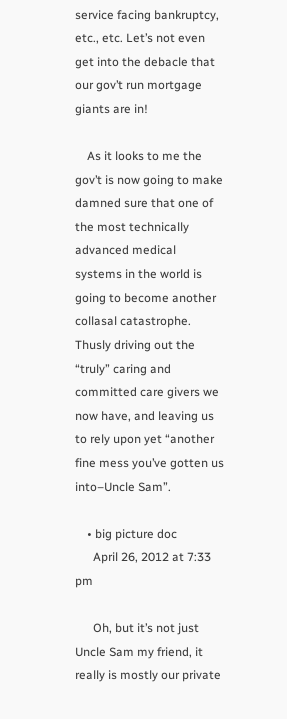service facing bankruptcy, etc., etc. Let’s not even get into the debacle that our gov’t run mortgage giants are in!

    As it looks to me the gov’t is now going to make damned sure that one of the most technically advanced medical systems in the world is going to become another collasal catastrophe. Thusly driving out the “truly” caring and committed care givers we now have, and leaving us to rely upon yet “another fine mess you’ve gotten us into–Uncle Sam”.

    • big picture doc
      April 26, 2012 at 7:33 pm

      Oh, but it’s not just Uncle Sam my friend, it really is mostly our private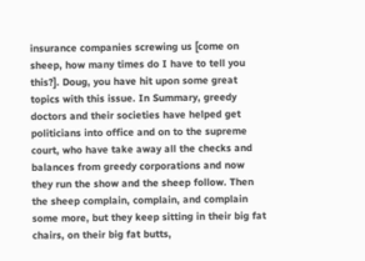insurance companies screwing us [come on sheep, how many times do I have to tell you this?]. Doug, you have hit upon some great topics with this issue. In Summary, greedy doctors and their societies have helped get politicians into office and on to the supreme court, who have take away all the checks and balances from greedy corporations and now they run the show and the sheep follow. Then the sheep complain, complain, and complain some more, but they keep sitting in their big fat chairs, on their big fat butts,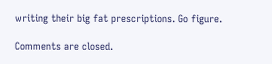writing their big fat prescriptions. Go figure.

Comments are closed.